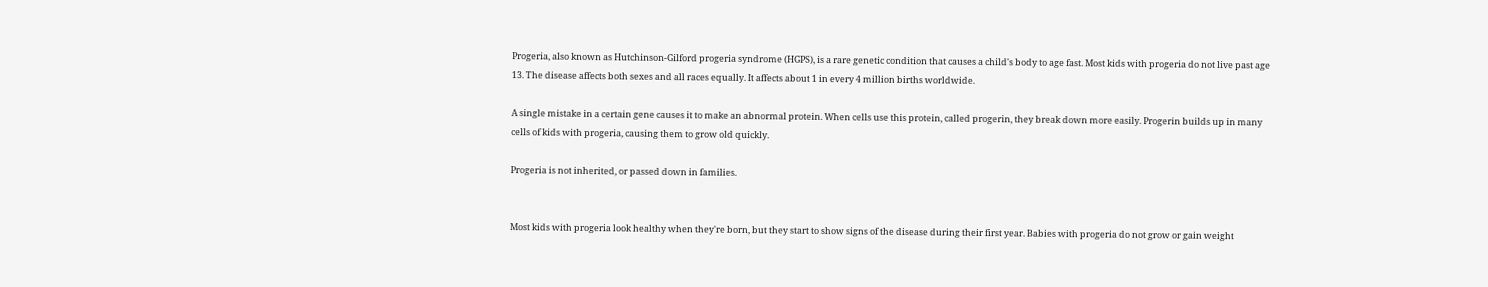Progeria, also known as Hutchinson-Gilford progeria syndrome (HGPS), is a rare genetic condition that causes a child's body to age fast. Most kids with progeria do not live past age 13. The disease affects both sexes and all races equally. It affects about 1 in every 4 million births worldwide.

A single mistake in a certain gene causes it to make an abnormal protein. When cells use this protein, called progerin, they break down more easily. Progerin builds up in many cells of kids with progeria, causing them to grow old quickly.

Progeria is not inherited, or passed down in families.


Most kids with progeria look healthy when they're born, but they start to show signs of the disease during their first year. Babies with progeria do not grow or gain weight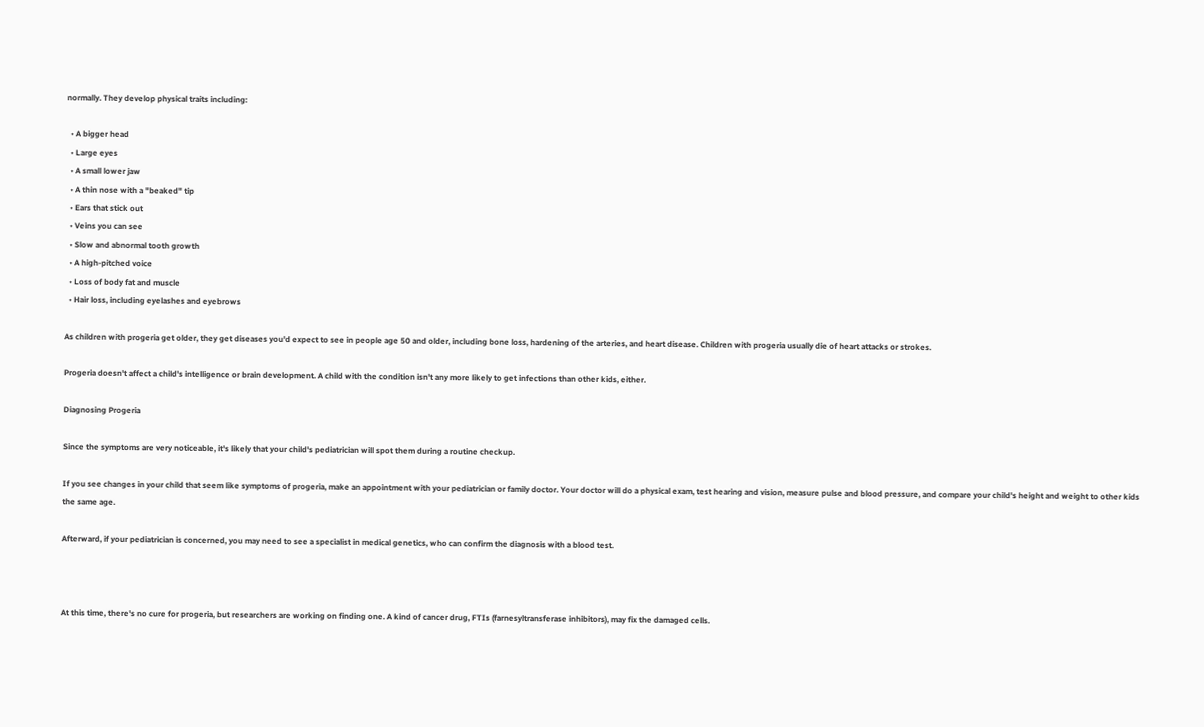normally. They develop physical traits including:

  • A bigger head
  • Large eyes
  • A small lower jaw
  • A thin nose with a "beaked" tip
  • Ears that stick out
  • Veins you can see
  • Slow and abnormal tooth growth
  • A high-pitched voice
  • Loss of body fat and muscle
  • Hair loss, including eyelashes and eyebrows

As children with progeria get older, they get diseases you'd expect to see in people age 50 and older, including bone loss, hardening of the arteries, and heart disease. Children with progeria usually die of heart attacks or strokes.

Progeria doesn't affect a child's intelligence or brain development. A child with the condition isn't any more likely to get infections than other kids, either.

Diagnosing Progeria

Since the symptoms are very noticeable, it's likely that your child's pediatrician will spot them during a routine checkup.

If you see changes in your child that seem like symptoms of progeria, make an appointment with your pediatrician or family doctor. Your doctor will do a physical exam, test hearing and vision, measure pulse and blood pressure, and compare your child's height and weight to other kids the same age.

Afterward, if your pediatrician is concerned, you may need to see a specialist in medical genetics, who can confirm the diagnosis with a blood test.



At this time, there's no cure for progeria, but researchers are working on finding one. A kind of cancer drug, FTIs (farnesyltransferase inhibitors), may fix the damaged cells.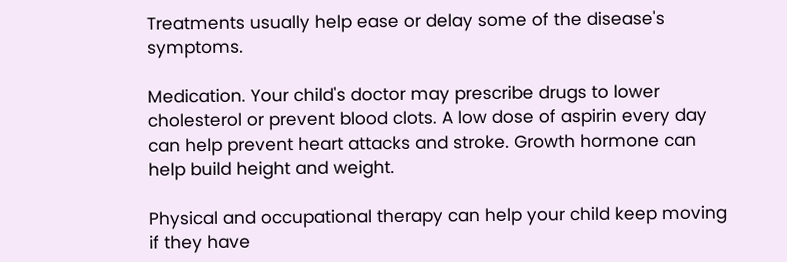Treatments usually help ease or delay some of the disease's symptoms.

Medication. Your child's doctor may prescribe drugs to lower cholesterol or prevent blood clots. A low dose of aspirin every day can help prevent heart attacks and stroke. Growth hormone can help build height and weight.

Physical and occupational therapy can help your child keep moving if they have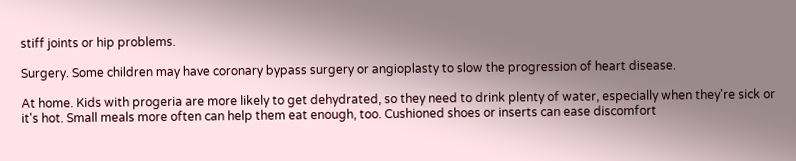stiff joints or hip problems.

Surgery. Some children may have coronary bypass surgery or angioplasty to slow the progression of heart disease.

At home. Kids with progeria are more likely to get dehydrated, so they need to drink plenty of water, especially when they're sick or it's hot. Small meals more often can help them eat enough, too. Cushioned shoes or inserts can ease discomfort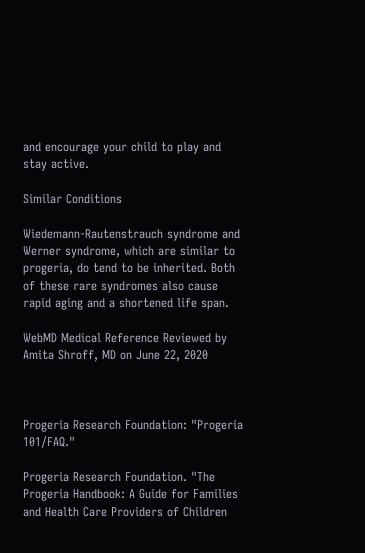and encourage your child to play and stay active.

Similar Conditions

Wiedemann-Rautenstrauch syndrome and Werner syndrome, which are similar to progeria, do tend to be inherited. Both of these rare syndromes also cause rapid aging and a shortened life span.

WebMD Medical Reference Reviewed by Amita Shroff, MD on June 22, 2020



Progeria Research Foundation: "Progeria 101/FAQ."

Progeria Research Foundation. "The Progeria Handbook: A Guide for Families and Health Care Providers of Children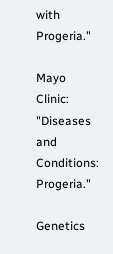with Progeria."

Mayo Clinic: "Diseases and Conditions: Progeria."

Genetics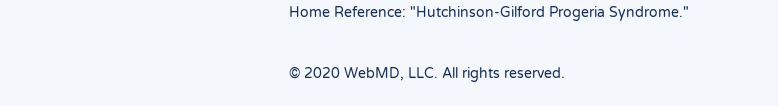Home Reference: "Hutchinson-Gilford Progeria Syndrome."

© 2020 WebMD, LLC. All rights reserved.